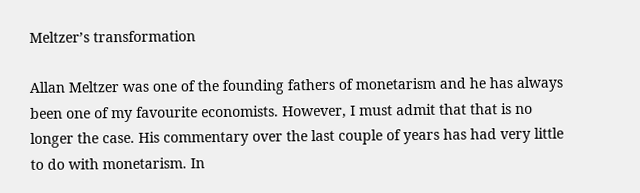Meltzer’s transformation

Allan Meltzer was one of the founding fathers of monetarism and he has always been one of my favourite economists. However, I must admit that that is no longer the case. His commentary over the last couple of years has had very little to do with monetarism. In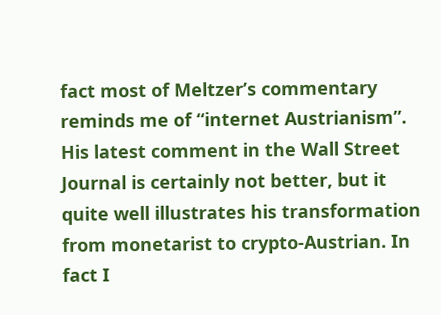fact most of Meltzer’s commentary reminds me of “internet Austrianism”. His latest comment in the Wall Street Journal is certainly not better, but it quite well illustrates his transformation from monetarist to crypto-Austrian. In fact I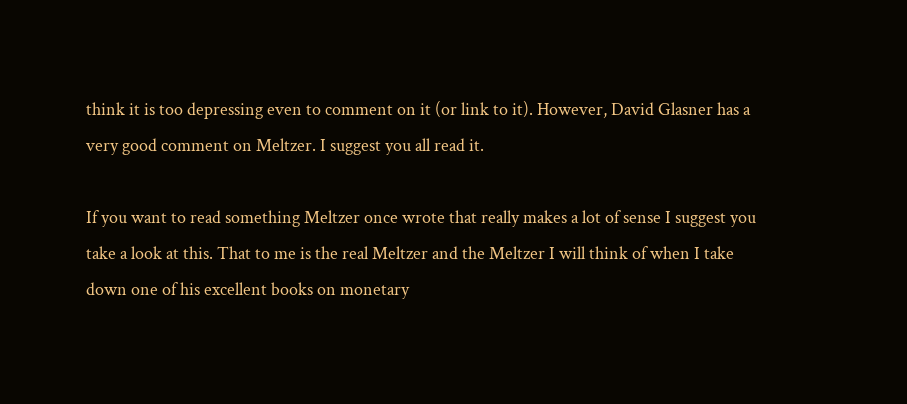think it is too depressing even to comment on it (or link to it). However, David Glasner has a very good comment on Meltzer. I suggest you all read it.

If you want to read something Meltzer once wrote that really makes a lot of sense I suggest you take a look at this. That to me is the real Meltzer and the Meltzer I will think of when I take down one of his excellent books on monetary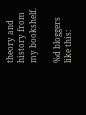theory and history from my bookshelf.

%d bloggers like this: